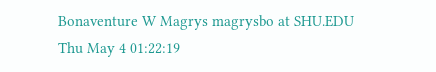Bonaventure W Magrys magrysbo at SHU.EDU
Thu May 4 01:22:19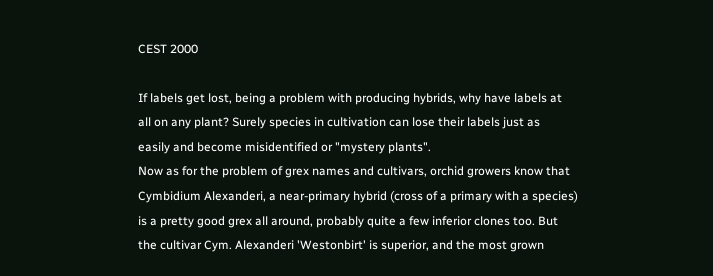CEST 2000

If labels get lost, being a problem with producing hybrids, why have labels at
all on any plant? Surely species in cultivation can lose their labels just as
easily and become misidentified or "mystery plants".
Now as for the problem of grex names and cultivars, orchid growers know that
Cymbidium Alexanderi, a near-primary hybrid (cross of a primary with a species)
is a pretty good grex all around, probably quite a few inferior clones too. But
the cultivar Cym. Alexanderi 'Westonbirt' is superior, and the most grown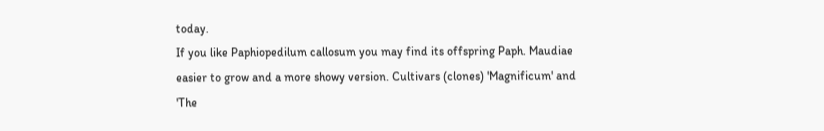today.
If you like Paphiopedilum callosum you may find its offspring Paph. Maudiae
easier to grow and a more showy version. Cultivars (clones) 'Magnificum' and
'The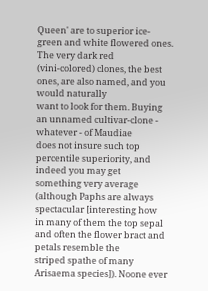Queen' are to superior ice-green and white flowered ones. The very dark red
(vini-colored) clones, the best ones, are also named, and you would naturally
want to look for them. Buying an unnamed cultivar-clone - whatever - of Maudiae
does not insure such top percentile superiority, and indeed you may get
something very average (although Paphs are always spectacular [interesting how
in many of them the top sepal and often the flower bract and petals resemble the
striped spathe of many Arisaema species]). Noone ever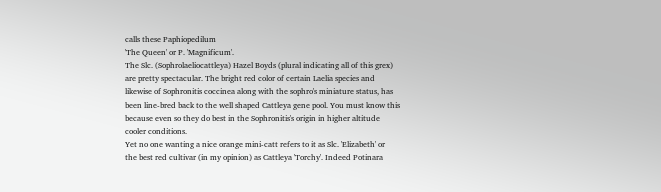calls these Paphiopedilum
'The Queen' or P. 'Magnificum'.
The Slc. (Sophrolaeliocattleya) Hazel Boyds (plural indicating all of this grex)
are pretty spectacular. The bright red color of certain Laelia species and
likewise of Sophronitis coccinea along with the sophro's miniature status, has
been line-bred back to the well shaped Cattleya gene pool. You must know this
because even so they do best in the Sophronitis's origin in higher altitude
cooler conditions.
Yet no one wanting a nice orange mini-catt refers to it as Slc. 'Elizabeth' or
the best red cultivar (in my opinion) as Cattleya 'Torchy'. Indeed Potinara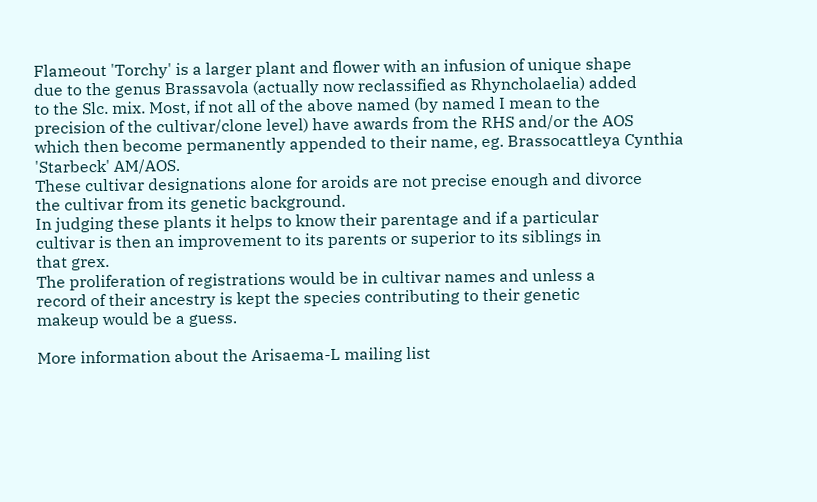Flameout 'Torchy' is a larger plant and flower with an infusion of unique shape
due to the genus Brassavola (actually now reclassified as Rhyncholaelia) added
to the Slc. mix. Most, if not all of the above named (by named I mean to the
precision of the cultivar/clone level) have awards from the RHS and/or the AOS
which then become permanently appended to their name, eg. Brassocattleya Cynthia
'Starbeck' AM/AOS.
These cultivar designations alone for aroids are not precise enough and divorce
the cultivar from its genetic background.
In judging these plants it helps to know their parentage and if a particular
cultivar is then an improvement to its parents or superior to its siblings in
that grex.
The proliferation of registrations would be in cultivar names and unless a
record of their ancestry is kept the species contributing to their genetic
makeup would be a guess.

More information about the Arisaema-L mailing list